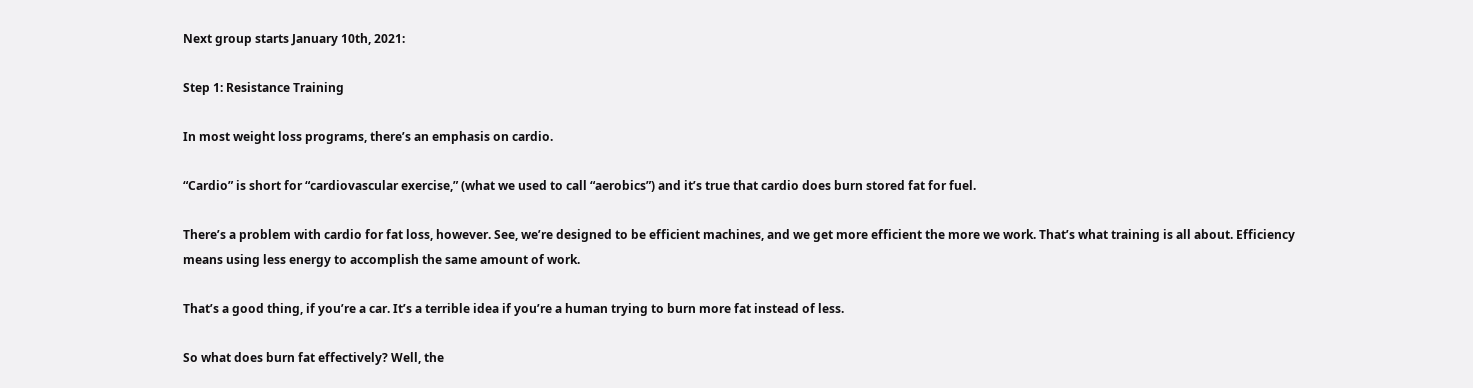Next group starts January 10th, 2021:

Step 1: Resistance Training

In most weight loss programs, there’s an emphasis on cardio.

“Cardio” is short for “cardiovascular exercise,” (what we used to call “aerobics”) and it’s true that cardio does burn stored fat for fuel.

There’s a problem with cardio for fat loss, however. See, we’re designed to be efficient machines, and we get more efficient the more we work. That’s what training is all about. Efficiency means using less energy to accomplish the same amount of work.

That’s a good thing, if you’re a car. It’s a terrible idea if you’re a human trying to burn more fat instead of less.

So what does burn fat effectively? Well, the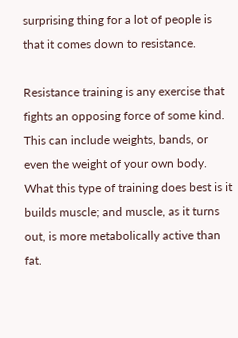surprising thing for a lot of people is that it comes down to resistance.

Resistance training is any exercise that fights an opposing force of some kind. This can include weights, bands, or even the weight of your own body. What this type of training does best is it builds muscle; and muscle, as it turns out, is more metabolically active than fat.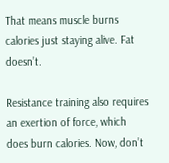That means muscle burns calories just staying alive. Fat doesn’t.

Resistance training also requires an exertion of force, which does burn calories. Now, don’t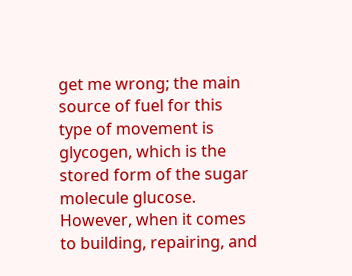get me wrong; the main source of fuel for this type of movement is glycogen, which is the stored form of the sugar molecule glucose. However, when it comes to building, repairing, and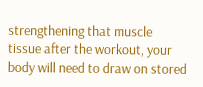strengthening that muscle tissue after the workout, your body will need to draw on stored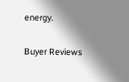energy.

Buyer Reviews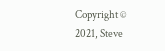Copyright © 2021, Steve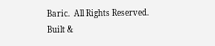Baric.  All Rights Reserved.
Built &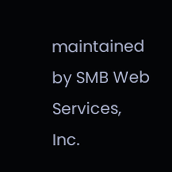maintained by SMB Web Services, Inc.